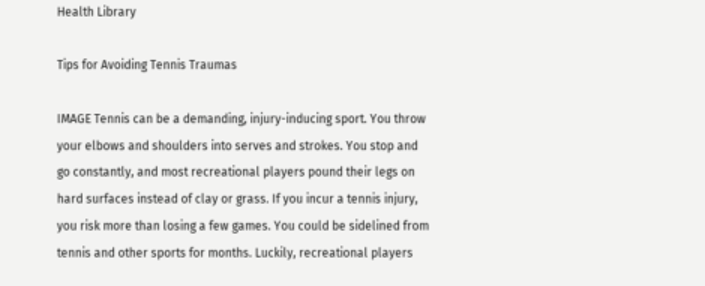Health Library

Tips for Avoiding Tennis Traumas

IMAGE Tennis can be a demanding, injury-inducing sport. You throw your elbows and shoulders into serves and strokes. You stop and go constantly, and most recreational players pound their legs on hard surfaces instead of clay or grass. If you incur a tennis injury, you risk more than losing a few games. You could be sidelined from tennis and other sports for months. Luckily, recreational players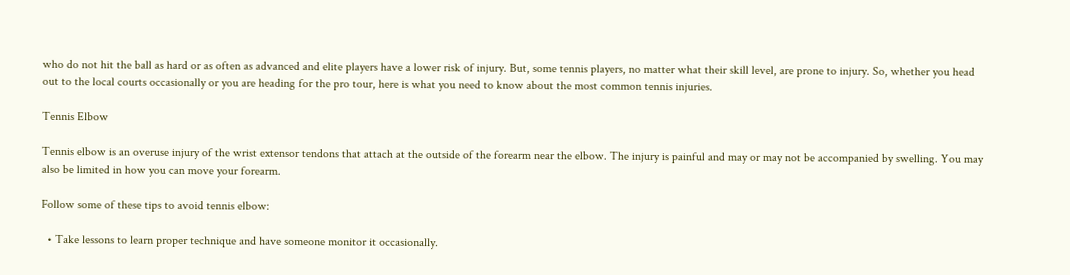who do not hit the ball as hard or as often as advanced and elite players have a lower risk of injury. But, some tennis players, no matter what their skill level, are prone to injury. So, whether you head out to the local courts occasionally or you are heading for the pro tour, here is what you need to know about the most common tennis injuries.

Tennis Elbow

Tennis elbow is an overuse injury of the wrist extensor tendons that attach at the outside of the forearm near the elbow. The injury is painful and may or may not be accompanied by swelling. You may also be limited in how you can move your forearm.

Follow some of these tips to avoid tennis elbow:

  • Take lessons to learn proper technique and have someone monitor it occasionally.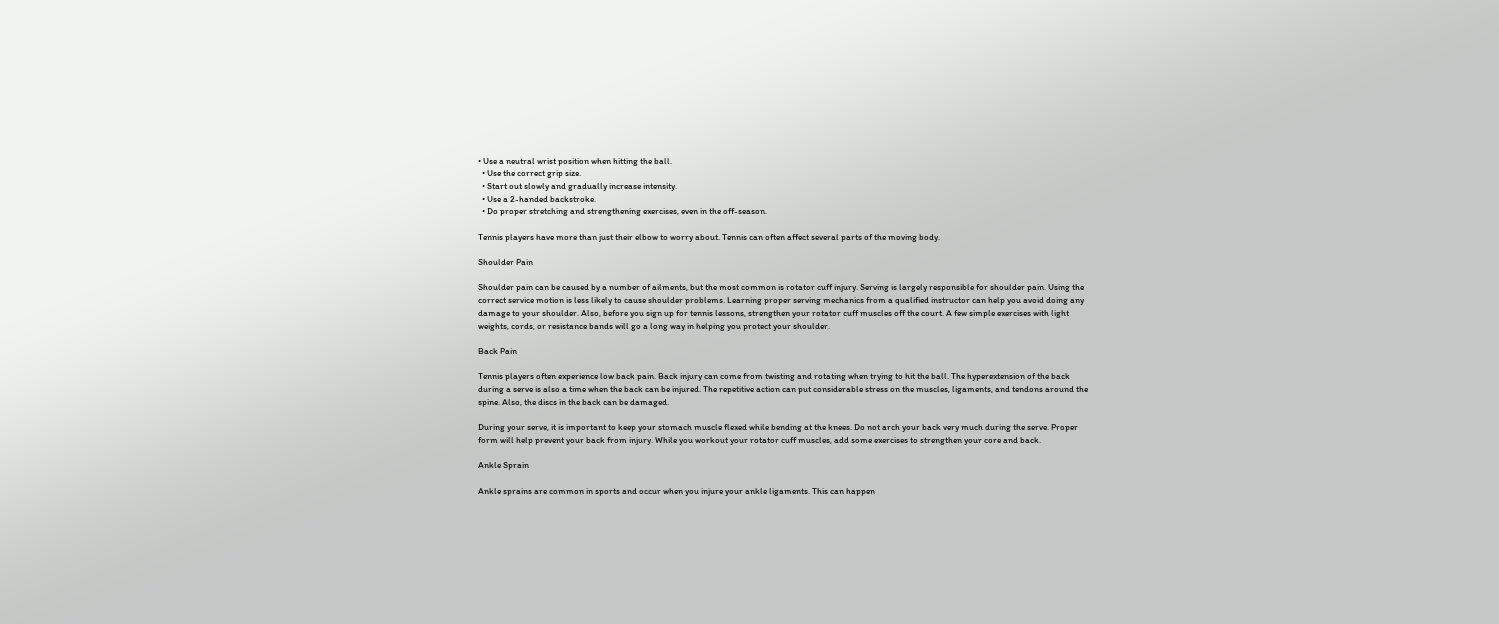• Use a neutral wrist position when hitting the ball.
  • Use the correct grip size.
  • Start out slowly and gradually increase intensity.
  • Use a 2-handed backstroke.
  • Do proper stretching and strengthening exercises, even in the off-season.

Tennis players have more than just their elbow to worry about. Tennis can often affect several parts of the moving body.

Shoulder Pain

Shoulder pain can be caused by a number of ailments, but the most common is rotator cuff injury. Serving is largely responsible for shoulder pain. Using the correct service motion is less likely to cause shoulder problems. Learning proper serving mechanics from a qualified instructor can help you avoid doing any damage to your shoulder. Also, before you sign up for tennis lessons, strengthen your rotator cuff muscles off the court. A few simple exercises with light weights, cords, or resistance bands will go a long way in helping you protect your shoulder.

Back Pain

Tennis players often experience low back pain. Back injury can come from twisting and rotating when trying to hit the ball. The hyperextension of the back during a serve is also a time when the back can be injured. The repetitive action can put considerable stress on the muscles, ligaments, and tendons around the spine. Also, the discs in the back can be damaged.

During your serve, it is important to keep your stomach muscle flexed while bending at the knees. Do not arch your back very much during the serve. Proper form will help prevent your back from injury. While you workout your rotator cuff muscles, add some exercises to strengthen your core and back.

Ankle Sprain

Ankle sprains are common in sports and occur when you injure your ankle ligaments. This can happen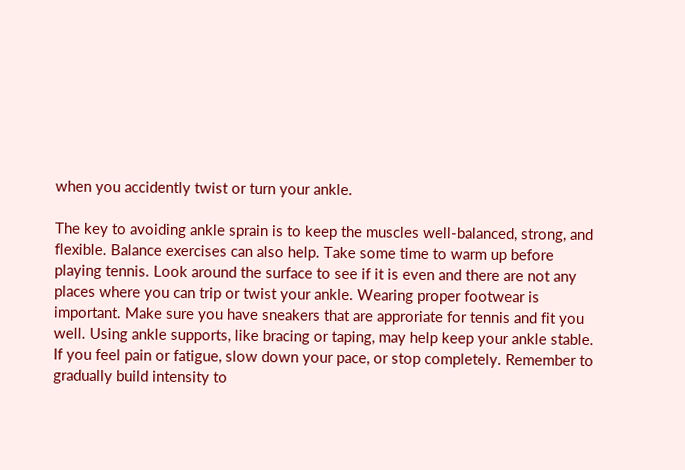when you accidently twist or turn your ankle.

The key to avoiding ankle sprain is to keep the muscles well-balanced, strong, and flexible. Balance exercises can also help. Take some time to warm up before playing tennis. Look around the surface to see if it is even and there are not any places where you can trip or twist your ankle. Wearing proper footwear is important. Make sure you have sneakers that are approriate for tennis and fit you well. Using ankle supports, like bracing or taping, may help keep your ankle stable. If you feel pain or fatigue, slow down your pace, or stop completely. Remember to gradually build intensity to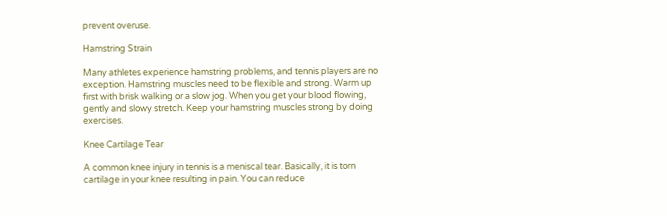prevent overuse.

Hamstring Strain

Many athletes experience hamstring problems, and tennis players are no exception. Hamstring muscles need to be flexible and strong. Warm up first with brisk walking or a slow jog. When you get your blood flowing, gently and slowy stretch. Keep your hamstring muscles strong by doing exercises.

Knee Cartilage Tear

A common knee injury in tennis is a meniscal tear. Basically, it is torn cartilage in your knee resulting in pain. You can reduce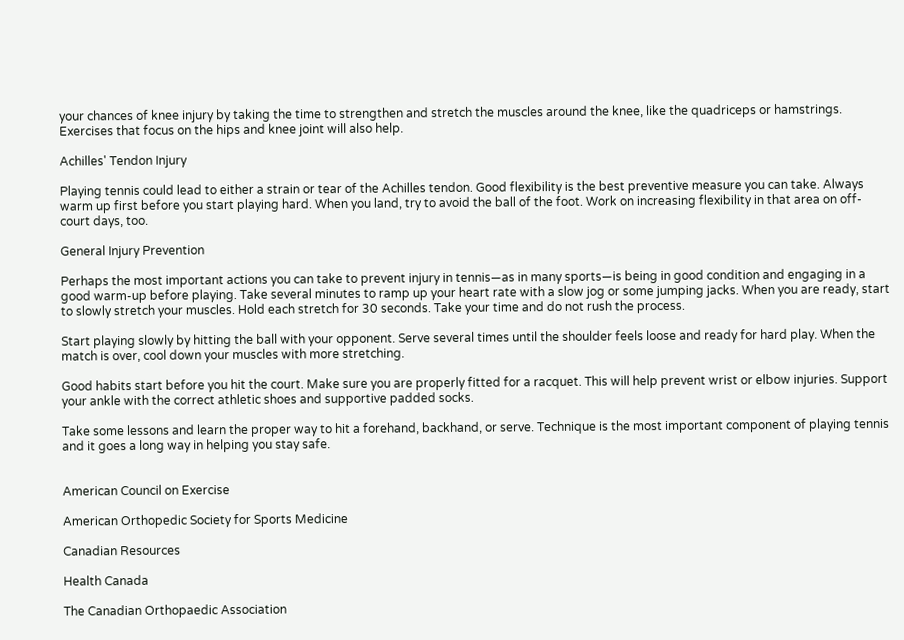your chances of knee injury by taking the time to strengthen and stretch the muscles around the knee, like the quadriceps or hamstrings. Exercises that focus on the hips and knee joint will also help.

Achilles' Tendon Injury

Playing tennis could lead to either a strain or tear of the Achilles tendon. Good flexibility is the best preventive measure you can take. Always warm up first before you start playing hard. When you land, try to avoid the ball of the foot. Work on increasing flexibility in that area on off-court days, too.

General Injury Prevention

Perhaps the most important actions you can take to prevent injury in tennis—as in many sports—is being in good condition and engaging in a good warm-up before playing. Take several minutes to ramp up your heart rate with a slow jog or some jumping jacks. When you are ready, start to slowly stretch your muscles. Hold each stretch for 30 seconds. Take your time and do not rush the process.

Start playing slowly by hitting the ball with your opponent. Serve several times until the shoulder feels loose and ready for hard play. When the match is over, cool down your muscles with more stretching.

Good habits start before you hit the court. Make sure you are properly fitted for a racquet. This will help prevent wrist or elbow injuries. Support your ankle with the correct athletic shoes and supportive padded socks.

Take some lessons and learn the proper way to hit a forehand, backhand, or serve. Technique is the most important component of playing tennis and it goes a long way in helping you stay safe.


American Council on Exercise

American Orthopedic Society for Sports Medicine

Canadian Resources

Health Canada

The Canadian Orthopaedic Association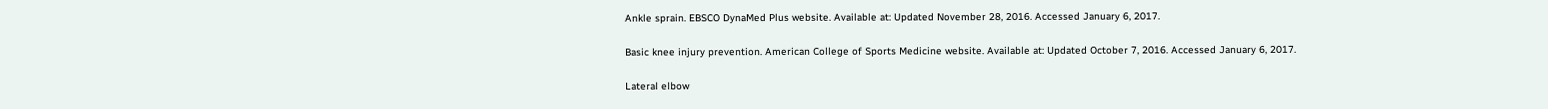Ankle sprain. EBSCO DynaMed Plus website. Available at: Updated November 28, 2016. Accessed January 6, 2017.

Basic knee injury prevention. American College of Sports Medicine website. Available at: Updated October 7, 2016. Accessed January 6, 2017.

Lateral elbow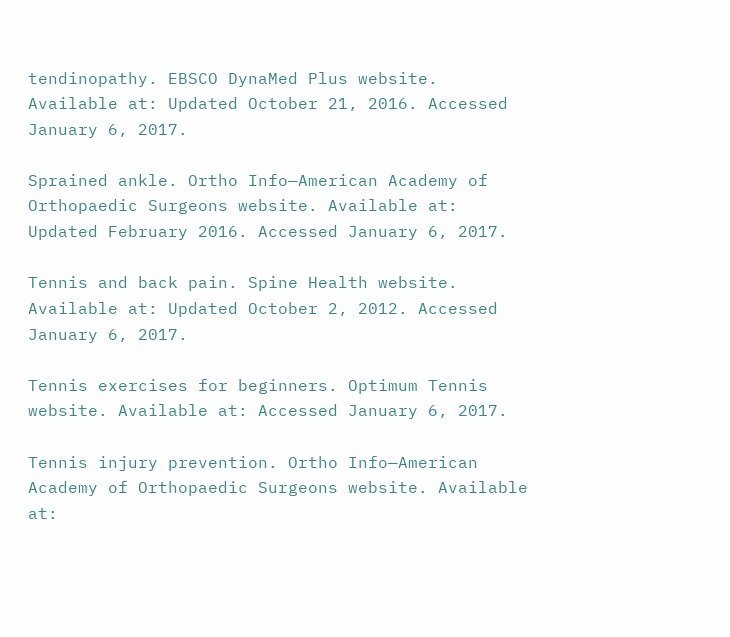tendinopathy. EBSCO DynaMed Plus website. Available at: Updated October 21, 2016. Accessed January 6, 2017.

Sprained ankle. Ortho Info—American Academy of Orthopaedic Surgeons website. Available at: Updated February 2016. Accessed January 6, 2017.

Tennis and back pain. Spine Health website. Available at: Updated October 2, 2012. Accessed January 6, 2017.

Tennis exercises for beginners. Optimum Tennis website. Available at: Accessed January 6, 2017.

Tennis injury prevention. Ortho Info—American Academy of Orthopaedic Surgeons website. Available at: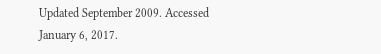Updated September 2009. Accessed January 6, 2017.